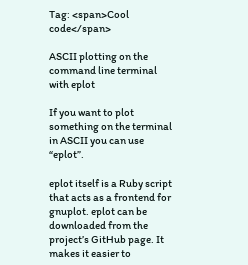Tag: <span>Cool code</span>

ASCII plotting on the command line terminal with eplot

If you want to plot something on the terminal in ASCII you can use “eplot”.

eplot itself is a Ruby script that acts as a frontend for gnuplot. eplot can be downloaded from the project’s GitHub page. It makes it easier to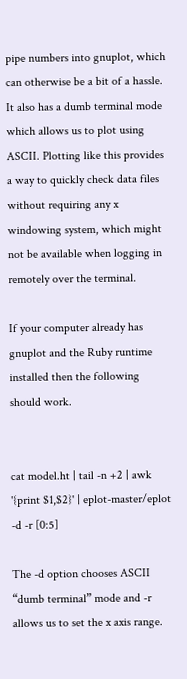pipe numbers into gnuplot, which can otherwise be a bit of a hassle. It also has a dumb terminal mode which allows us to plot using ASCII. Plotting like this provides a way to quickly check data files without requiring any x windowing system, which might not be available when logging in remotely over the terminal.

If your computer already has gnuplot and the Ruby runtime installed then the following should work.


cat model.ht | tail -n +2 | awk '{print $1,$2}' | eplot-master/eplot -d -r [0:5]

The -d option chooses ASCII “dumb terminal” mode and -r allows us to set the x axis range.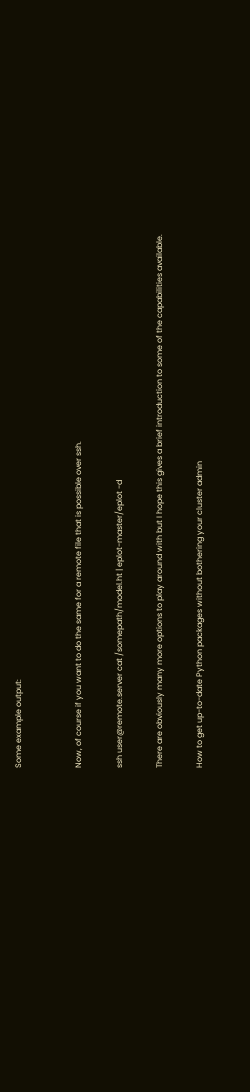Some example output:


Now, of course if you want to do the same for a remote file that is possible over ssh.

ssh user@remote.server cat /somepath/model.ht | eplot-master/eplot -d

There are obviously many more options to play around with but I hope this gives a brief introduction to some of the capabilities available.

How to get up-to-date Python packages without bothering your cluster admin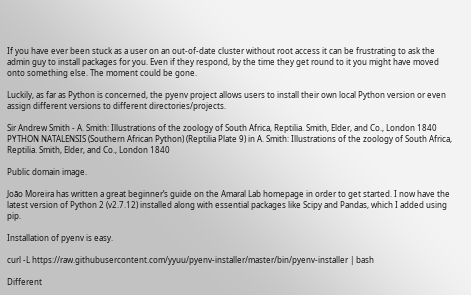If you have ever been stuck as a user on an out-of-date cluster without root access it can be frustrating to ask the admin guy to install packages for you. Even if they respond, by the time they get round to it you might have moved onto something else. The moment could be gone.

Luckily, as far as Python is concerned, the pyenv project allows users to install their own local Python version or even assign different versions to different directories/projects.

Sir Andrew Smith - A. Smith: Illustrations of the zoology of South Africa, Reptilia. Smith, Elder, and Co., London 1840 PYTHON NATALENSIS (Southern African Python) (Reptilia Plate 9) in A. Smith: Illustrations of the zoology of South Africa, Reptilia. Smith, Elder, and Co., London 1840

Public domain image.

João Moreira has written a great beginner’s guide on the Amaral Lab homepage in order to get started. I now have the latest version of Python 2 (v2.7.12) installed along with essential packages like Scipy and Pandas, which I added using pip.

Installation of pyenv is easy.

curl -L https://raw.githubusercontent.com/yyuu/pyenv-installer/master/bin/pyenv-installer | bash

Different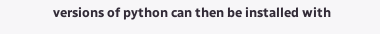versions of python can then be installed with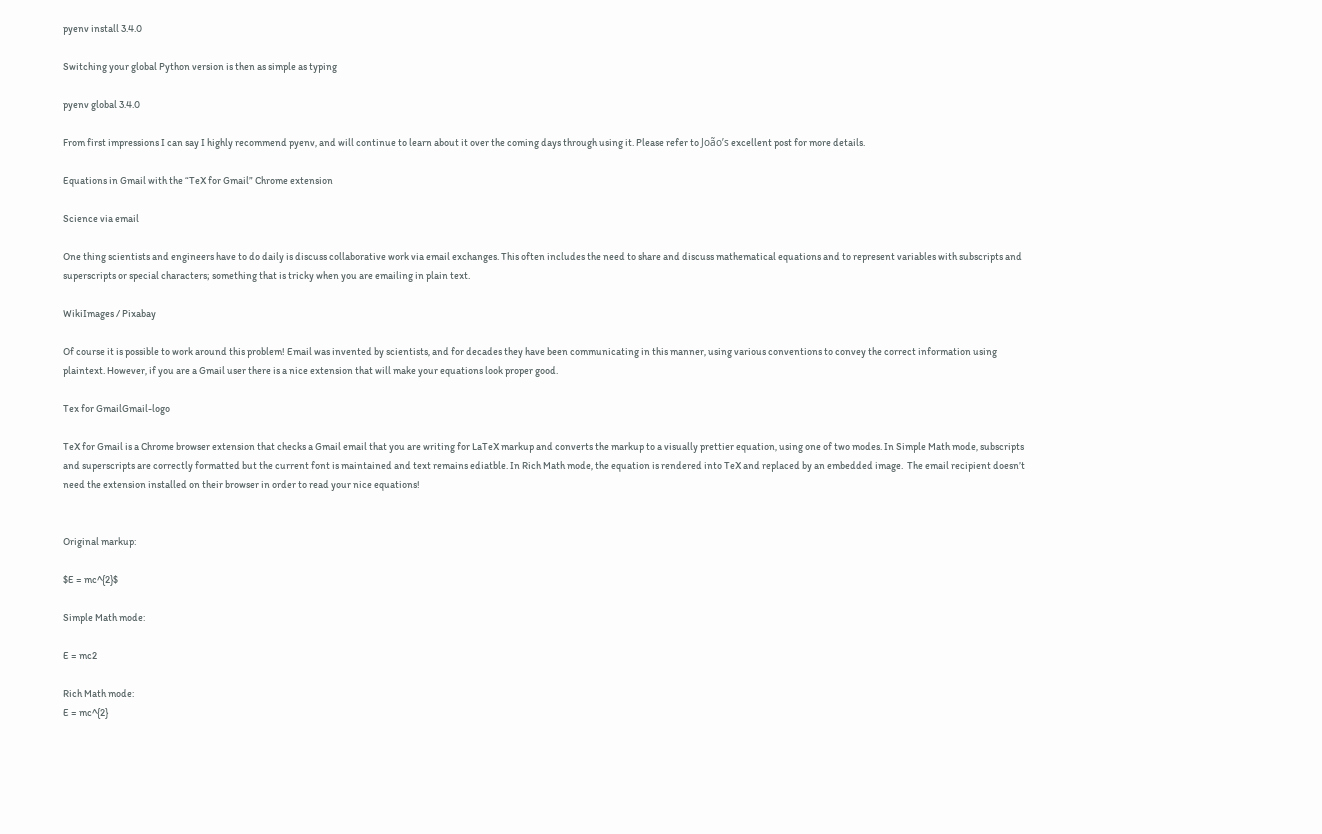pyenv install 3.4.0

Switching your global Python version is then as simple as typing

pyenv global 3.4.0

From first impressions I can say I highly recommend pyenv, and will continue to learn about it over the coming days through using it. Please refer to João’s excellent post for more details.

Equations in Gmail with the “TeX for Gmail” Chrome extension

Science via email

One thing scientists and engineers have to do daily is discuss collaborative work via email exchanges. This often includes the need to share and discuss mathematical equations and to represent variables with subscripts and superscripts or special characters; something that is tricky when you are emailing in plain text.

WikiImages / Pixabay

Of course it is possible to work around this problem! Email was invented by scientists, and for decades they have been communicating in this manner, using various conventions to convey the correct information using plaintext. However, if you are a Gmail user there is a nice extension that will make your equations look proper good.

Tex for GmailGmail-logo

TeX for Gmail is a Chrome browser extension that checks a Gmail email that you are writing for LaTeX markup and converts the markup to a visually prettier equation, using one of two modes. In Simple Math mode, subscripts and superscripts are correctly formatted but the current font is maintained and text remains ediatble. In Rich Math mode, the equation is rendered into TeX and replaced by an embedded image.  The email recipient doesn’t need the extension installed on their browser in order to read your nice equations!


Original markup:

$E = mc^{2}$

Simple Math mode:

E = mc2

Rich Math mode:
E = mc^{2}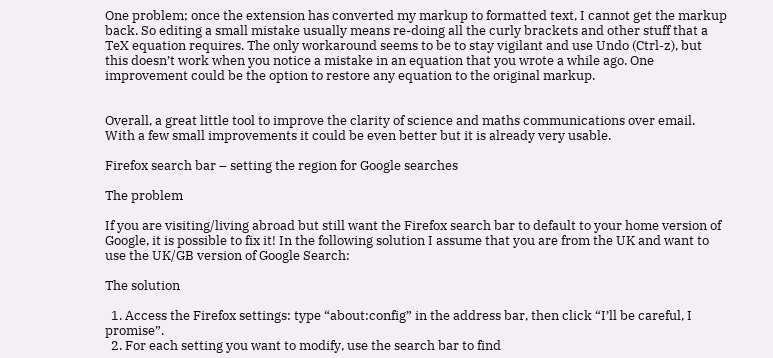One problem; once the extension has converted my markup to formatted text, I cannot get the markup back. So editing a small mistake usually means re-doing all the curly brackets and other stuff that a TeX equation requires. The only workaround seems to be to stay vigilant and use Undo (Ctrl-z), but this doesn’t work when you notice a mistake in an equation that you wrote a while ago. One improvement could be the option to restore any equation to the original markup.


Overall, a great little tool to improve the clarity of science and maths communications over email. With a few small improvements it could be even better but it is already very usable.

Firefox search bar – setting the region for Google searches

The problem

If you are visiting/living abroad but still want the Firefox search bar to default to your home version of Google, it is possible to fix it! In the following solution I assume that you are from the UK and want to use the UK/GB version of Google Search:

The solution

  1. Access the Firefox settings: type “about:config” in the address bar, then click “I’ll be careful, I promise”.
  2. For each setting you want to modify, use the search bar to find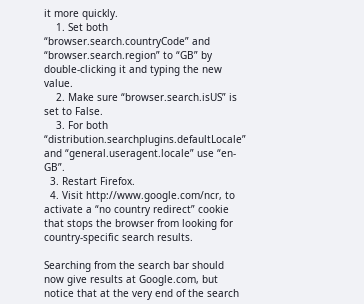it more quickly.
    1. Set both “browser.search.countryCode” and “browser.search.region” to “GB” by double-clicking it and typing the new value.
    2. Make sure “browser.search.isUS” is set to False.
    3. For both “distribution.searchplugins.defaultLocale” and “general.useragent.locale” use “en-GB”.
  3. Restart Firefox.
  4. Visit http://www.google.com/ncr, to activate a “no country redirect” cookie that stops the browser from looking for country-specific search results.

Searching from the search bar should now give results at Google.com, but notice that at the very end of the search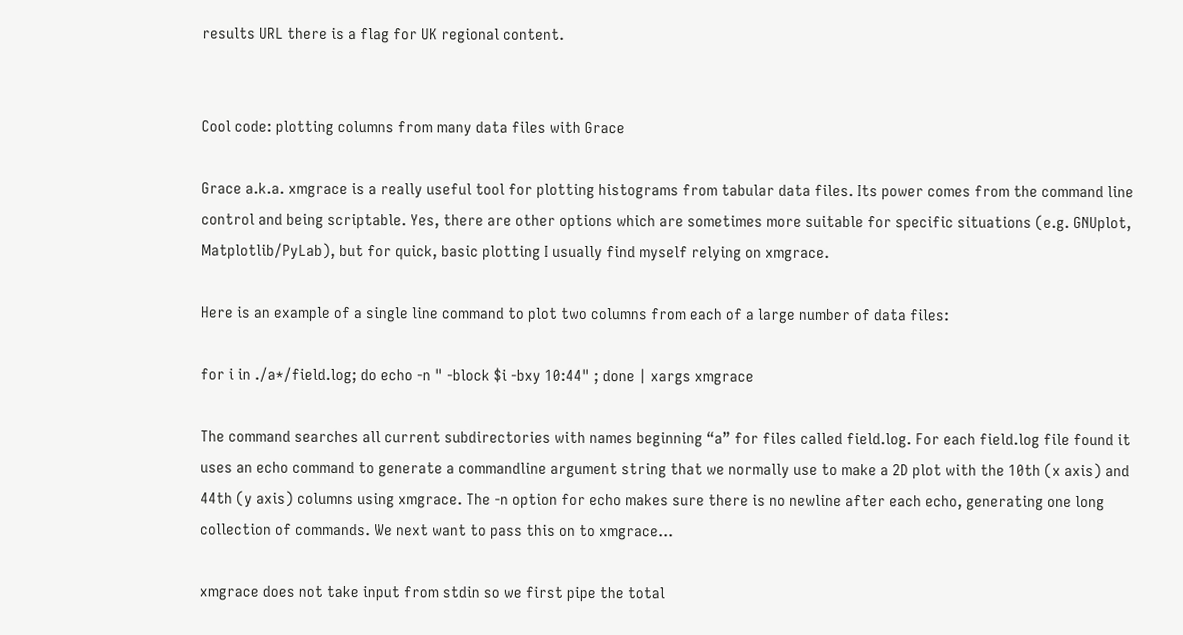results URL there is a flag for UK regional content.


Cool code: plotting columns from many data files with Grace

Grace a.k.a. xmgrace is a really useful tool for plotting histograms from tabular data files. Its power comes from the command line control and being scriptable. Yes, there are other options which are sometimes more suitable for specific situations (e.g. GNUplot, Matplotlib/PyLab), but for quick, basic plotting I usually find myself relying on xmgrace.

Here is an example of a single line command to plot two columns from each of a large number of data files:

for i in ./a*/field.log; do echo -n " -block $i -bxy 10:44" ; done | xargs xmgrace

The command searches all current subdirectories with names beginning “a” for files called field.log. For each field.log file found it uses an echo command to generate a commandline argument string that we normally use to make a 2D plot with the 10th (x axis) and 44th (y axis) columns using xmgrace. The -n option for echo makes sure there is no newline after each echo, generating one long collection of commands. We next want to pass this on to xmgrace…

xmgrace does not take input from stdin so we first pipe the total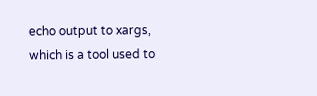echo output to xargs, which is a tool used to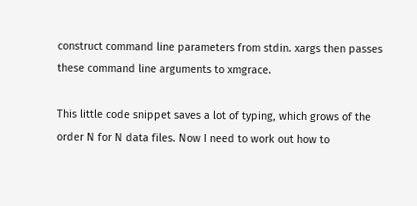construct command line parameters from stdin. xargs then passes these command line arguments to xmgrace.

This little code snippet saves a lot of typing, which grows of the order N for N data files. Now I need to work out how to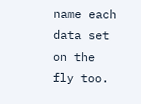name each data set on the fly too.